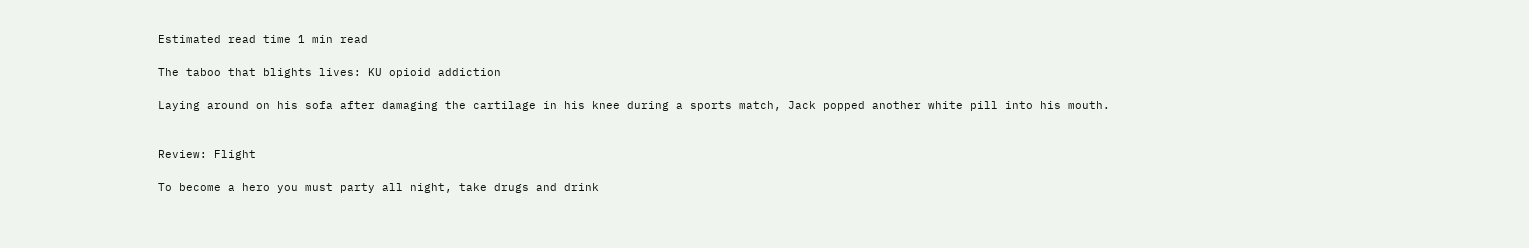Estimated read time 1 min read

The taboo that blights lives: KU opioid addiction

Laying around on his sofa after damaging the cartilage in his knee during a sports match, Jack popped another white pill into his mouth.


Review: Flight

To become a hero you must party all night, take drugs and drink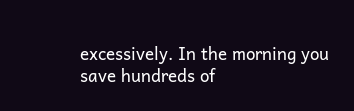excessively. In the morning you save hundreds of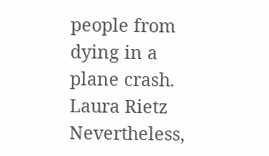people from dying in a plane crash. Laura Rietz Nevertheless,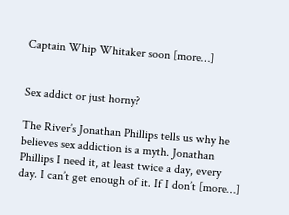Captain Whip Whitaker soon [more…]


Sex addict or just horny?

The River’s Jonathan Phillips tells us why he believes sex addiction is a myth. Jonathan Phillips I need it, at least twice a day, every day. I can’t get enough of it. If I don’t [more…]